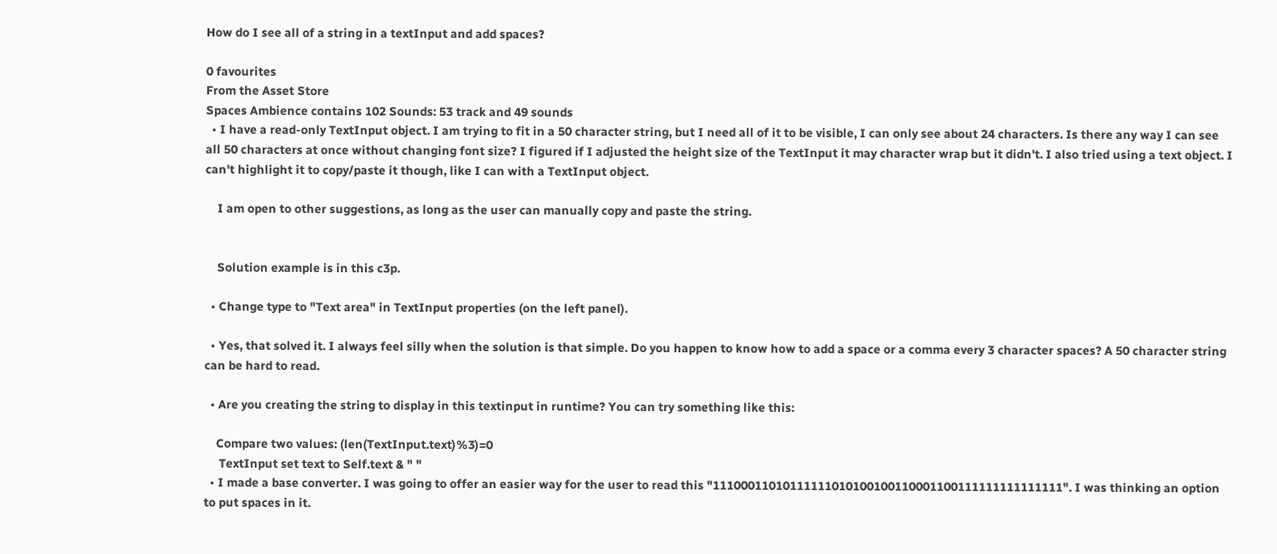How do I see all of a string in a textInput and add spaces?

0 favourites
From the Asset Store
Spaces Ambience contains 102 Sounds: 53 track and 49 sounds
  • I have a read-only TextInput object. I am trying to fit in a 50 character string, but I need all of it to be visible, I can only see about 24 characters. Is there any way I can see all 50 characters at once without changing font size? I figured if I adjusted the height size of the TextInput it may character wrap but it didn't. I also tried using a text object. I can't highlight it to copy/paste it though, like I can with a TextInput object.

    I am open to other suggestions, as long as the user can manually copy and paste the string.


    Solution example is in this c3p.

  • Change type to "Text area" in TextInput properties (on the left panel).

  • Yes, that solved it. I always feel silly when the solution is that simple. Do you happen to know how to add a space or a comma every 3 character spaces? A 50 character string can be hard to read.

  • Are you creating the string to display in this textinput in runtime? You can try something like this:

    Compare two values: (len(TextInput.text)%3)=0
     TextInput set text to Self.text & " "
  • I made a base converter. I was going to offer an easier way for the user to read this "11100011010111111010100100110001100111111111111111". I was thinking an option to put spaces in it.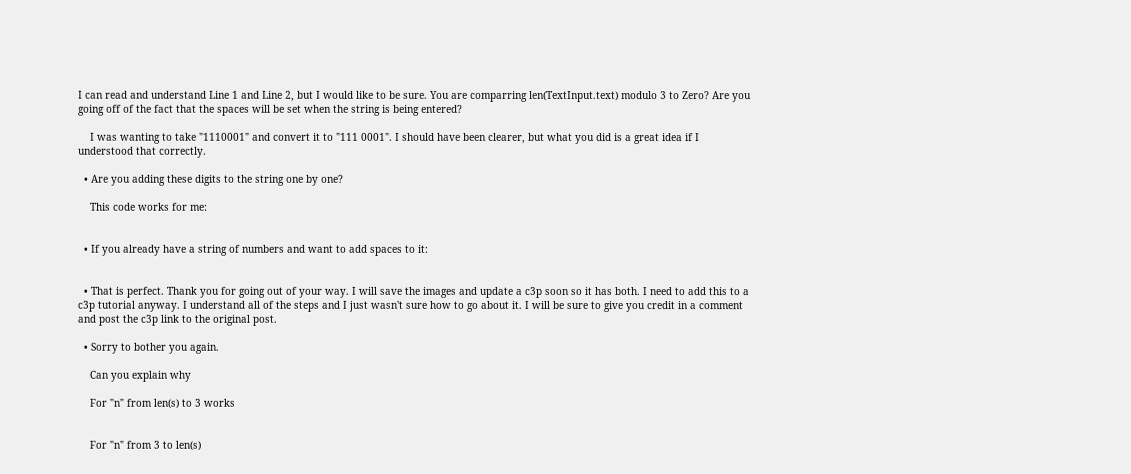I can read and understand Line 1 and Line 2, but I would like to be sure. You are comparring len(TextInput.text) modulo 3 to Zero? Are you going off of the fact that the spaces will be set when the string is being entered?

    I was wanting to take "1110001" and convert it to "111 0001". I should have been clearer, but what you did is a great idea if I understood that correctly.

  • Are you adding these digits to the string one by one?

    This code works for me:


  • If you already have a string of numbers and want to add spaces to it:


  • That is perfect. Thank you for going out of your way. I will save the images and update a c3p soon so it has both. I need to add this to a c3p tutorial anyway. I understand all of the steps and I just wasn't sure how to go about it. I will be sure to give you credit in a comment and post the c3p link to the original post.

  • Sorry to bother you again.

    Can you explain why

    For "n" from len(s) to 3 works


    For "n" from 3 to len(s)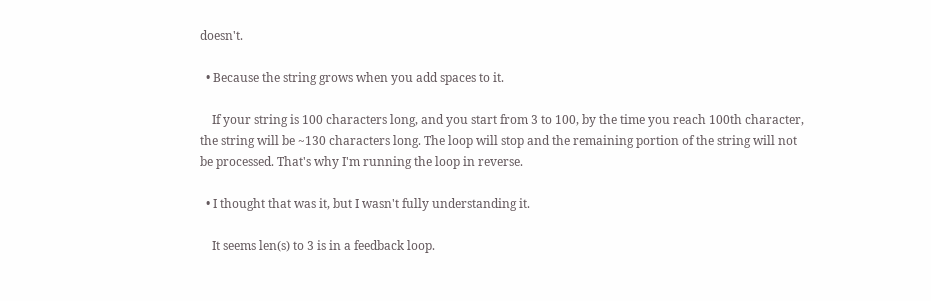doesn't.

  • Because the string grows when you add spaces to it.

    If your string is 100 characters long, and you start from 3 to 100, by the time you reach 100th character, the string will be ~130 characters long. The loop will stop and the remaining portion of the string will not be processed. That's why I'm running the loop in reverse.

  • I thought that was it, but I wasn't fully understanding it.

    It seems len(s) to 3 is in a feedback loop.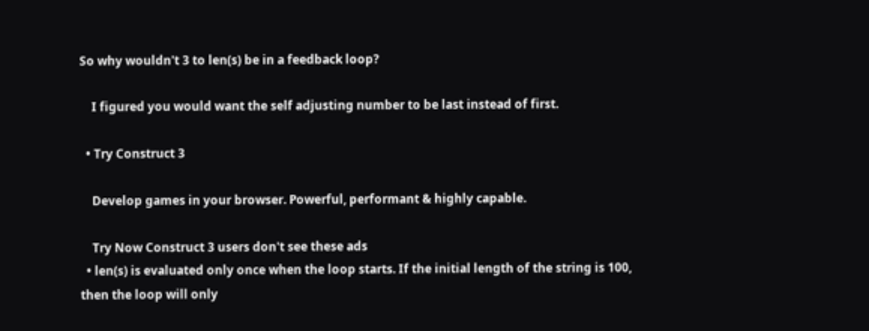So why wouldn't 3 to len(s) be in a feedback loop?

    I figured you would want the self adjusting number to be last instead of first.

  • Try Construct 3

    Develop games in your browser. Powerful, performant & highly capable.

    Try Now Construct 3 users don't see these ads
  • len(s) is evaluated only once when the loop starts. If the initial length of the string is 100, then the loop will only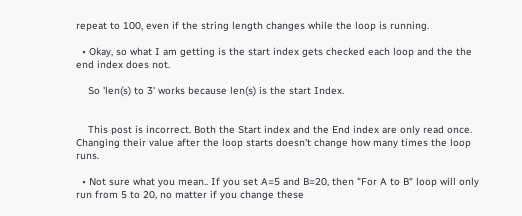repeat to 100, even if the string length changes while the loop is running.

  • Okay, so what I am getting is the start index gets checked each loop and the the end index does not.

    So 'len(s) to 3' works because len(s) is the start Index.


    This post is incorrect. Both the Start index and the End index are only read once. Changing their value after the loop starts doesn't change how many times the loop runs.

  • Not sure what you mean.. If you set A=5 and B=20, then "For A to B" loop will only run from 5 to 20, no matter if you change these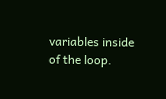variables inside of the loop.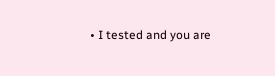• I tested and you are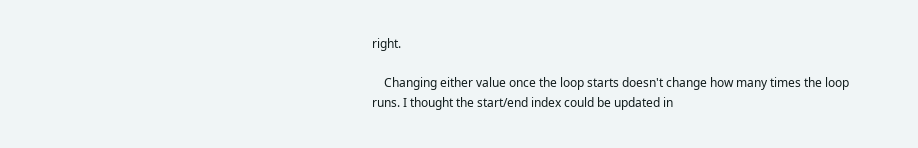right.

    Changing either value once the loop starts doesn't change how many times the loop runs. I thought the start/end index could be updated in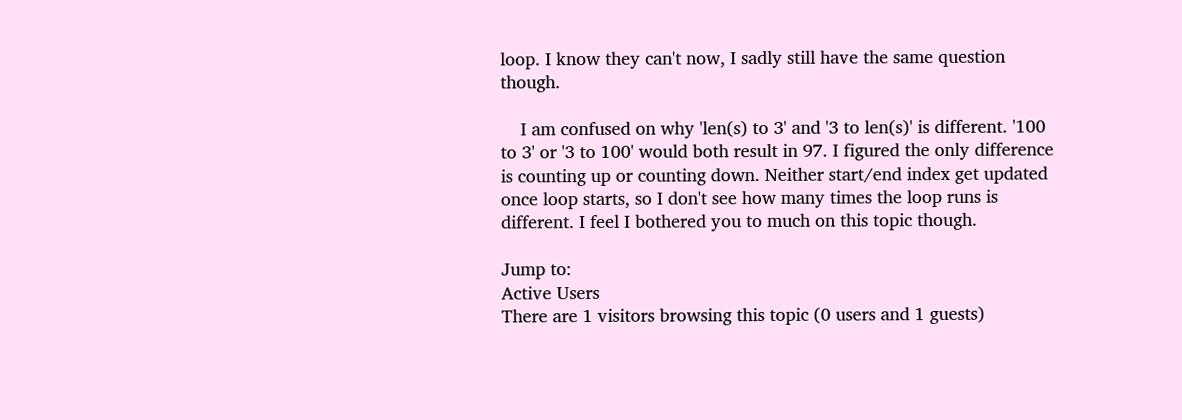loop. I know they can't now, I sadly still have the same question though.

    I am confused on why 'len(s) to 3' and '3 to len(s)' is different. '100 to 3' or '3 to 100' would both result in 97. I figured the only difference is counting up or counting down. Neither start/end index get updated once loop starts, so I don't see how many times the loop runs is different. I feel I bothered you to much on this topic though.

Jump to:
Active Users
There are 1 visitors browsing this topic (0 users and 1 guests)